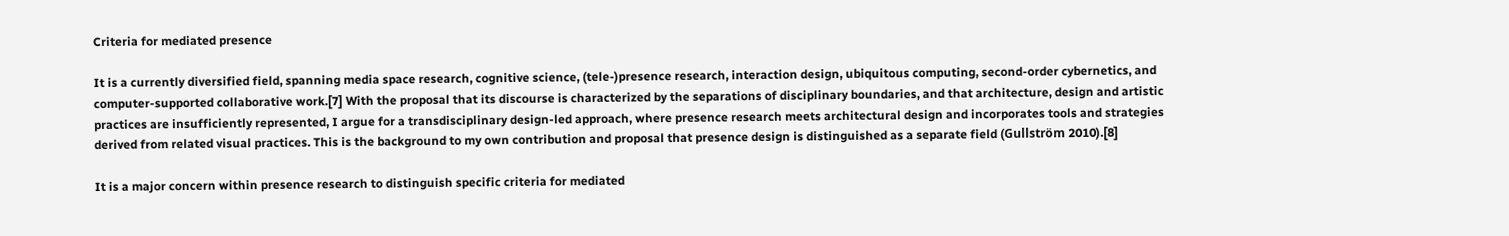Criteria for mediated presence

It is a currently diversified field, spanning media space research, cognitive science, (tele-)presence research, interaction design, ubiquitous computing, second-order cybernetics, and computer-supported collaborative work.[7] With the proposal that its discourse is characterized by the separations of disciplinary boundaries, and that architecture, design and artistic practices are insufficiently represented, I argue for a transdisciplinary design-led approach, where presence research meets architectural design and incorporates tools and strategies derived from related visual practices. This is the background to my own contribution and proposal that presence design is distinguished as a separate field (Gullström 2010).[8]

It is a major concern within presence research to distinguish specific criteria for mediated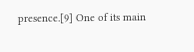presence.[9] One of its main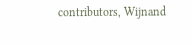contributors, Wijnand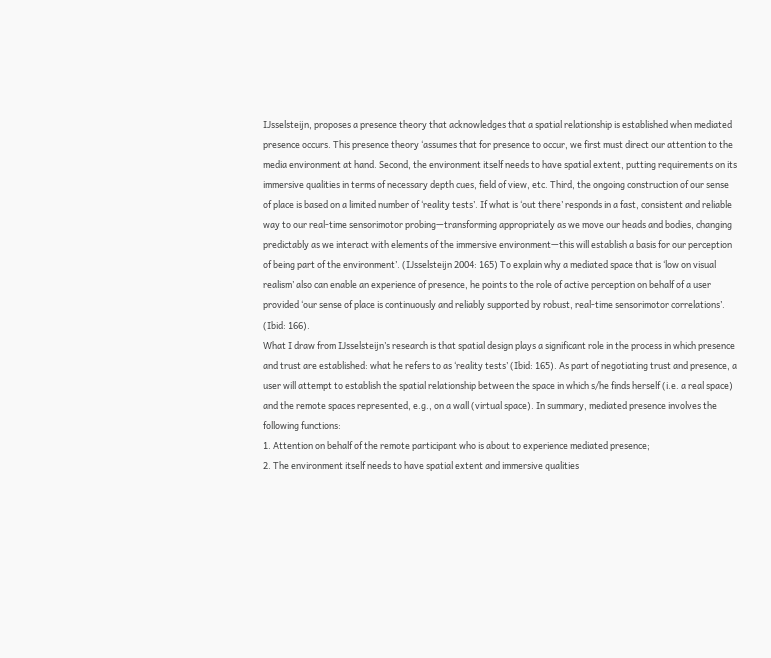IJsselsteijn, proposes a presence theory that acknowledges that a spatial relationship is established when mediated presence occurs. This presence theory ‘assumes that for presence to occur, we first must direct our attention to the media environment at hand. Second, the environment itself needs to have spatial extent, putting requirements on its immersive qualities in terms of necessary depth cues, field of view, etc. Third, the ongoing construction of our sense of place is based on a limited number of ‘reality tests’. If what is ‘out there’ responds in a fast, consistent and reliable way to our real-time sensorimotor probing—transforming appropriately as we move our heads and bodies, changing predictably as we interact with elements of the immersive environment—this will establish a basis for our perception of being part of the environment’. (IJsselsteijn 2004: 165) To explain why a mediated space that is ‘low on visual realism’ also can enable an experience of presence, he points to the role of active perception on behalf of a user provided ‘our sense of place is continuously and reliably supported by robust, real-time sensorimotor correlations’. (Ibid: 166).
What I draw from IJsselsteijn’s research is that spatial design plays a significant role in the process in which presence and trust are established: what he refers to as ‘reality tests’ (Ibid: 165). As part of negotiating trust and presence, a user will attempt to establish the spatial relationship between the space in which s/he finds herself (i.e. a real space) and the remote spaces represented, e.g., on a wall (virtual space). In summary, mediated presence involves the following functions:
1. Attention on behalf of the remote participant who is about to experience mediated presence;
2. The environment itself needs to have spatial extent and immersive qualities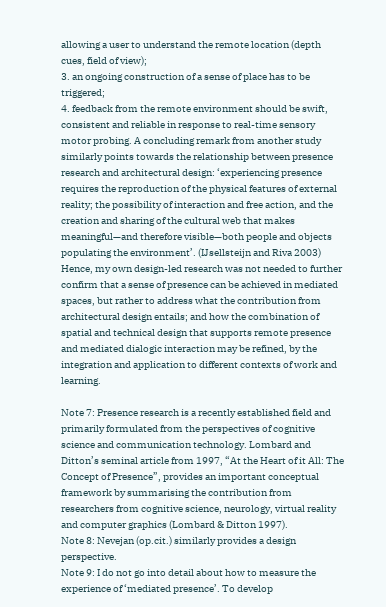allowing a user to understand the remote location (depth cues, field of view);
3. an ongoing construction of a sense of place has to be triggered;
4. feedback from the remote environment should be swift, consistent and reliable in response to real-time sensory motor probing. A concluding remark from another study similarly points towards the relationship between presence research and architectural design: ‘experiencing presence requires the reproduction of the physical features of external reality; the possibility of interaction and free action, and the creation and sharing of the cultural web that makes meaningful—and therefore visible—both people and objects populating the environment’. (IJsellsteijn and Riva 2003)
Hence, my own design-led research was not needed to further confirm that a sense of presence can be achieved in mediated spaces, but rather to address what the contribution from architectural design entails; and how the combination of spatial and technical design that supports remote presence and mediated dialogic interaction may be refined, by the integration and application to different contexts of work and learning.

Note 7: Presence research is a recently established field and primarily formulated from the perspectives of cognitive science and communication technology. Lombard and Ditton’s seminal article from 1997, “At the Heart of it All: The Concept of Presence”, provides an important conceptual framework by summarising the contribution from researchers from cognitive science, neurology, virtual reality and computer graphics (Lombard & Ditton 1997).
Note 8: Nevejan (op.cit.) similarly provides a design perspective.
Note 9: I do not go into detail about how to measure the experience of ‘mediated presence’. To develop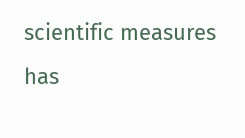scientific measures has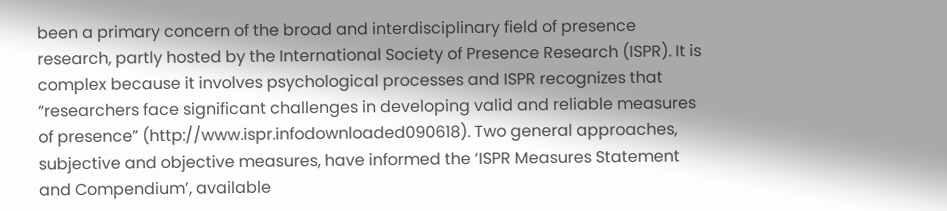been a primary concern of the broad and interdisciplinary field of presence research, partly hosted by the International Society of Presence Research (ISPR). It is complex because it involves psychological processes and ISPR recognizes that “researchers face significant challenges in developing valid and reliable measures of presence” (http://www.ispr.infodownloaded090618). Two general approaches, subjective and objective measures, have informed the ‘ISPR Measures Statement and Compendium’, available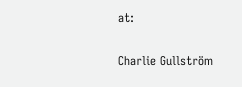at:

Charlie Gullström